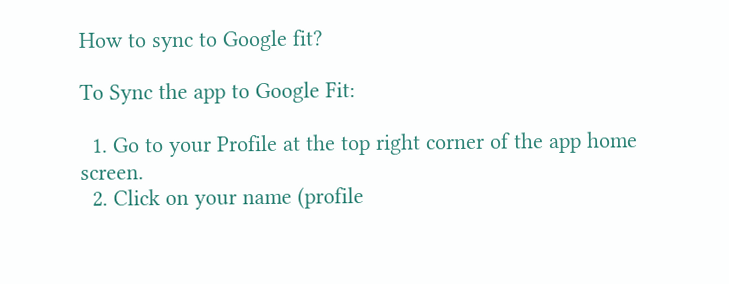How to sync to Google fit?

To Sync the app to Google Fit:

  1. Go to your Profile at the top right corner of the app home screen.
  2. Click on your name (profile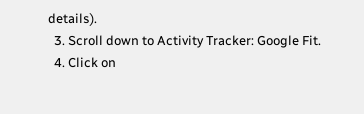details).
  3. Scroll down to Activity Tracker: Google Fit.
  4. Click on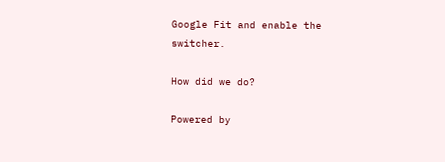Google Fit and enable the switcher.

How did we do?

Powered by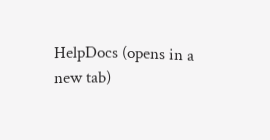HelpDocs (opens in a new tab)